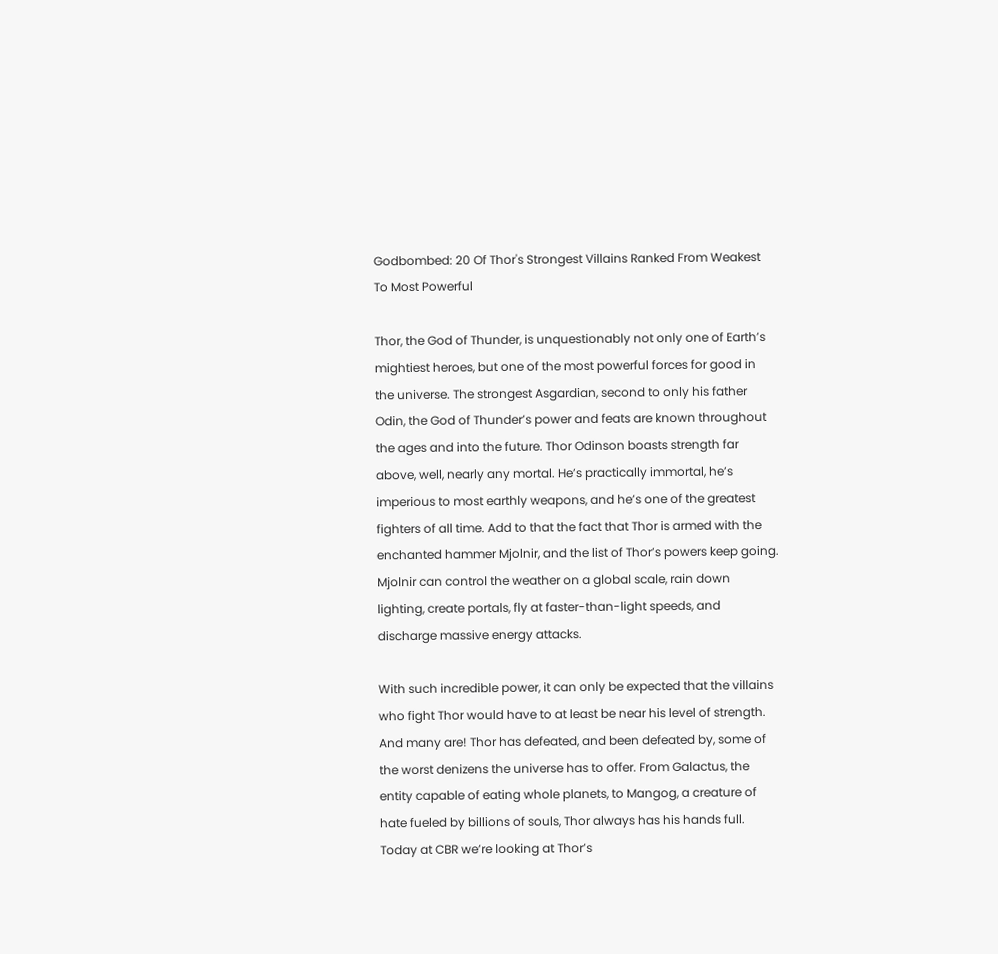Godbombed: 20 Of Thor's Strongest Villains Ranked From Weakest To Most Powerful

Thor, the God of Thunder, is unquestionably not only one of Earth’s mightiest heroes, but one of the most powerful forces for good in the universe. The strongest Asgardian, second to only his father Odin, the God of Thunder’s power and feats are known throughout the ages and into the future. Thor Odinson boasts strength far above, well, nearly any mortal. He’s practically immortal, he’s imperious to most earthly weapons, and he’s one of the greatest fighters of all time. Add to that the fact that Thor is armed with the enchanted hammer Mjolnir, and the list of Thor’s powers keep going. Mjolnir can control the weather on a global scale, rain down lighting, create portals, fly at faster-than-light speeds, and discharge massive energy attacks.

With such incredible power, it can only be expected that the villains who fight Thor would have to at least be near his level of strength. And many are! Thor has defeated, and been defeated by, some of the worst denizens the universe has to offer. From Galactus, the entity capable of eating whole planets, to Mangog, a creature of hate fueled by billions of souls, Thor always has his hands full. Today at CBR we’re looking at Thor’s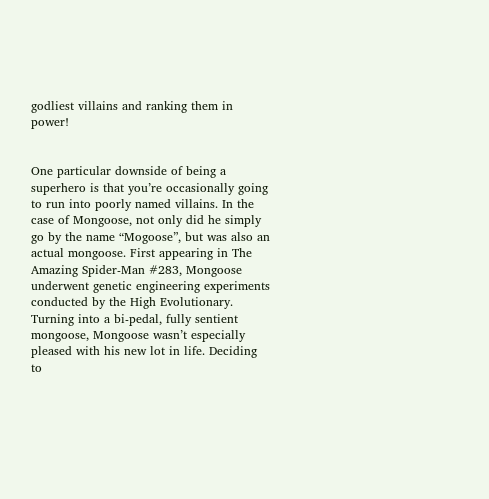godliest villains and ranking them in power!


One particular downside of being a superhero is that you’re occasionally going to run into poorly named villains. In the case of Mongoose, not only did he simply go by the name “Mogoose”, but was also an actual mongoose. First appearing in The Amazing Spider-Man #283, Mongoose underwent genetic engineering experiments conducted by the High Evolutionary. Turning into a bi-pedal, fully sentient mongoose, Mongoose wasn’t especially pleased with his new lot in life. Deciding to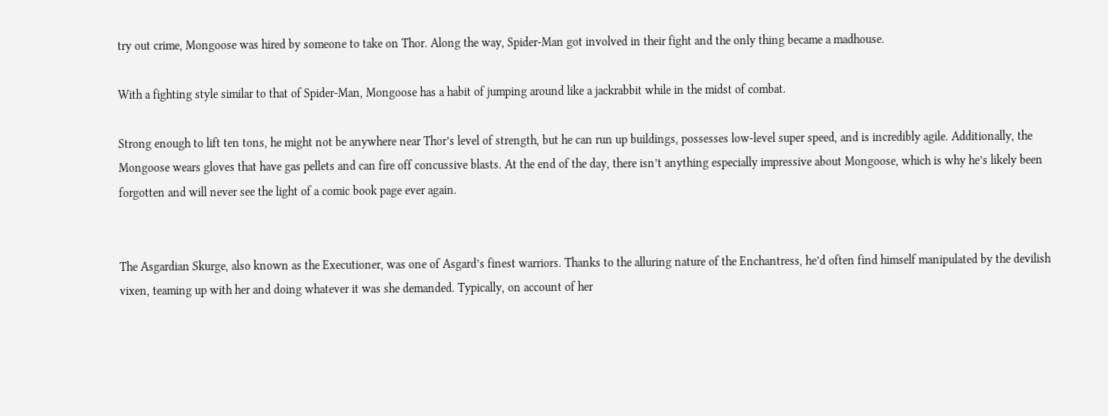try out crime, Mongoose was hired by someone to take on Thor. Along the way, Spider-Man got involved in their fight and the only thing became a madhouse.

With a fighting style similar to that of Spider-Man, Mongoose has a habit of jumping around like a jackrabbit while in the midst of combat.

Strong enough to lift ten tons, he might not be anywhere near Thor’s level of strength, but he can run up buildings, possesses low-level super speed, and is incredibly agile. Additionally, the Mongoose wears gloves that have gas pellets and can fire off concussive blasts. At the end of the day, there isn’t anything especially impressive about Mongoose, which is why he’s likely been forgotten and will never see the light of a comic book page ever again.


The Asgardian Skurge, also known as the Executioner, was one of Asgard’s finest warriors. Thanks to the alluring nature of the Enchantress, he’d often find himself manipulated by the devilish vixen, teaming up with her and doing whatever it was she demanded. Typically, on account of her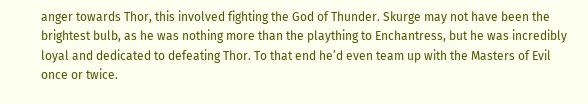anger towards Thor, this involved fighting the God of Thunder. Skurge may not have been the brightest bulb, as he was nothing more than the plaything to Enchantress, but he was incredibly loyal and dedicated to defeating Thor. To that end he’d even team up with the Masters of Evil once or twice.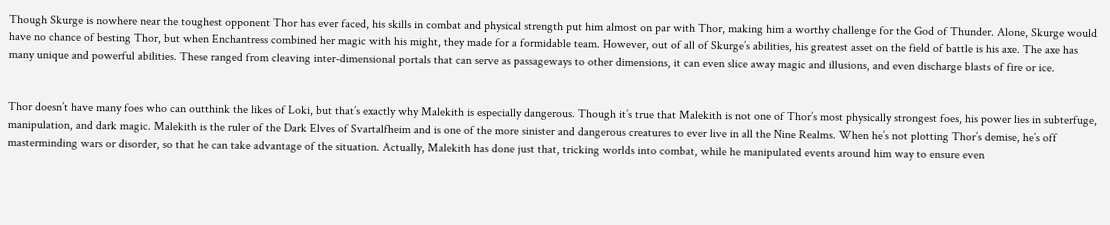Though Skurge is nowhere near the toughest opponent Thor has ever faced, his skills in combat and physical strength put him almost on par with Thor, making him a worthy challenge for the God of Thunder. Alone, Skurge would have no chance of besting Thor, but when Enchantress combined her magic with his might, they made for a formidable team. However, out of all of Skurge’s abilities, his greatest asset on the field of battle is his axe. The axe has many unique and powerful abilities. These ranged from cleaving inter-dimensional portals that can serve as passageways to other dimensions, it can even slice away magic and illusions, and even discharge blasts of fire or ice.


Thor doesn’t have many foes who can outthink the likes of Loki, but that’s exactly why Malekith is especially dangerous. Though it’s true that Malekith is not one of Thor’s most physically strongest foes, his power lies in subterfuge, manipulation, and dark magic. Malekith is the ruler of the Dark Elves of Svartalfheim and is one of the more sinister and dangerous creatures to ever live in all the Nine Realms. When he’s not plotting Thor’s demise, he’s off masterminding wars or disorder, so that he can take advantage of the situation. Actually, Malekith has done just that, tricking worlds into combat, while he manipulated events around him way to ensure even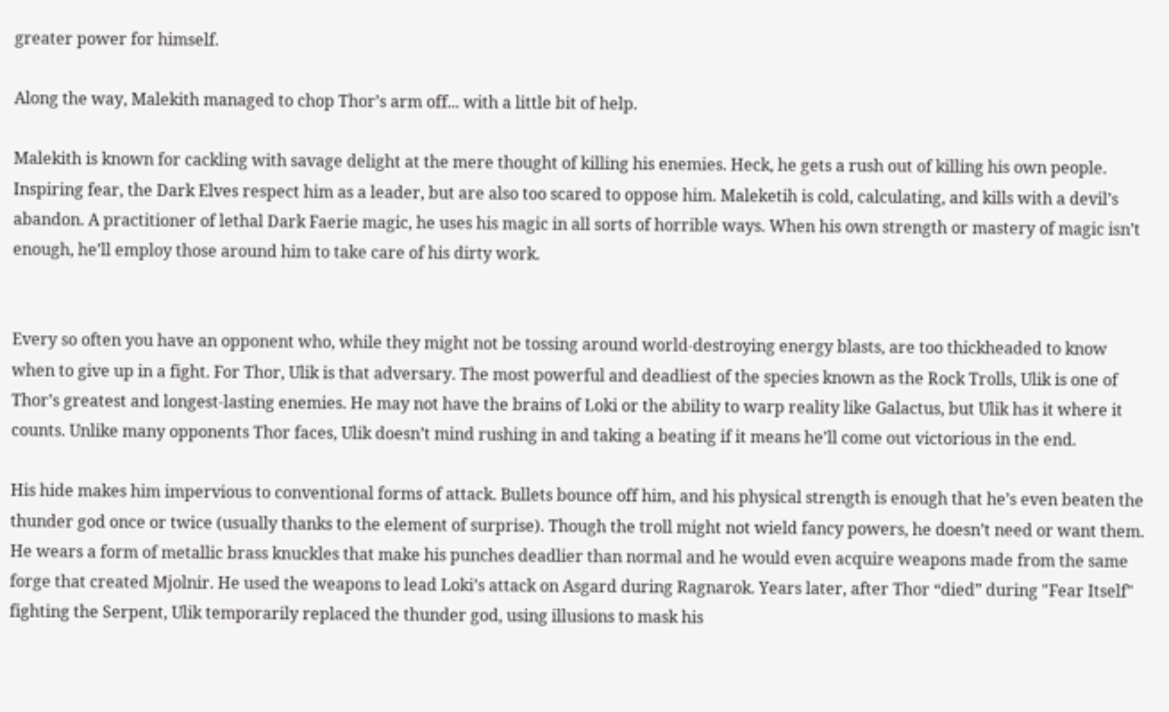greater power for himself.

Along the way, Malekith managed to chop Thor’s arm off... with a little bit of help.

Malekith is known for cackling with savage delight at the mere thought of killing his enemies. Heck, he gets a rush out of killing his own people. Inspiring fear, the Dark Elves respect him as a leader, but are also too scared to oppose him. Maleketih is cold, calculating, and kills with a devil’s abandon. A practitioner of lethal Dark Faerie magic, he uses his magic in all sorts of horrible ways. When his own strength or mastery of magic isn’t enough, he’ll employ those around him to take care of his dirty work.


Every so often you have an opponent who, while they might not be tossing around world-destroying energy blasts, are too thickheaded to know when to give up in a fight. For Thor, Ulik is that adversary. The most powerful and deadliest of the species known as the Rock Trolls, Ulik is one of Thor’s greatest and longest-lasting enemies. He may not have the brains of Loki or the ability to warp reality like Galactus, but Ulik has it where it counts. Unlike many opponents Thor faces, Ulik doesn’t mind rushing in and taking a beating if it means he’ll come out victorious in the end.

His hide makes him impervious to conventional forms of attack. Bullets bounce off him, and his physical strength is enough that he’s even beaten the thunder god once or twice (usually thanks to the element of surprise). Though the troll might not wield fancy powers, he doesn’t need or want them. He wears a form of metallic brass knuckles that make his punches deadlier than normal and he would even acquire weapons made from the same forge that created Mjolnir. He used the weapons to lead Loki’s attack on Asgard during Ragnarok. Years later, after Thor “died” during "Fear Itself" fighting the Serpent, Ulik temporarily replaced the thunder god, using illusions to mask his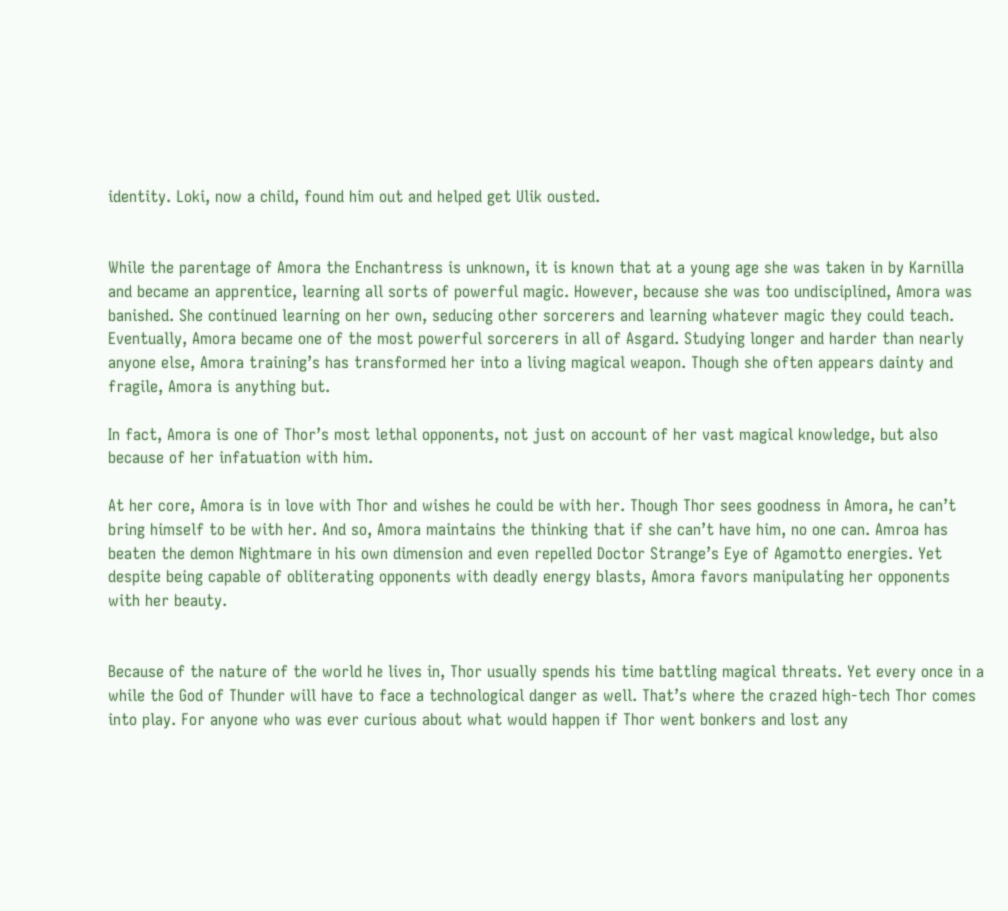identity. Loki, now a child, found him out and helped get Ulik ousted.


While the parentage of Amora the Enchantress is unknown, it is known that at a young age she was taken in by Karnilla and became an apprentice, learning all sorts of powerful magic. However, because she was too undisciplined, Amora was banished. She continued learning on her own, seducing other sorcerers and learning whatever magic they could teach. Eventually, Amora became one of the most powerful sorcerers in all of Asgard. Studying longer and harder than nearly anyone else, Amora training’s has transformed her into a living magical weapon. Though she often appears dainty and fragile, Amora is anything but.

In fact, Amora is one of Thor’s most lethal opponents, not just on account of her vast magical knowledge, but also because of her infatuation with him.

At her core, Amora is in love with Thor and wishes he could be with her. Though Thor sees goodness in Amora, he can’t bring himself to be with her. And so, Amora maintains the thinking that if she can’t have him, no one can. Amroa has beaten the demon Nightmare in his own dimension and even repelled Doctor Strange’s Eye of Agamotto energies. Yet despite being capable of obliterating opponents with deadly energy blasts, Amora favors manipulating her opponents with her beauty.


Because of the nature of the world he lives in, Thor usually spends his time battling magical threats. Yet every once in a while the God of Thunder will have to face a technological danger as well. That’s where the crazed high-tech Thor comes into play. For anyone who was ever curious about what would happen if Thor went bonkers and lost any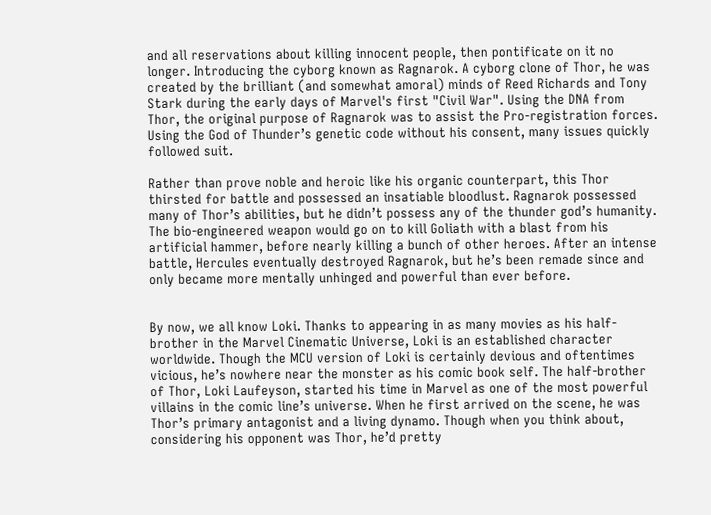and all reservations about killing innocent people, then pontificate on it no longer. Introducing the cyborg known as Ragnarok. A cyborg clone of Thor, he was created by the brilliant (and somewhat amoral) minds of Reed Richards and Tony Stark during the early days of Marvel's first "Civil War". Using the DNA from Thor, the original purpose of Ragnarok was to assist the Pro-registration forces. Using the God of Thunder’s genetic code without his consent, many issues quickly followed suit.

Rather than prove noble and heroic like his organic counterpart, this Thor thirsted for battle and possessed an insatiable bloodlust. Ragnarok possessed many of Thor’s abilities, but he didn’t possess any of the thunder god’s humanity. The bio-engineered weapon would go on to kill Goliath with a blast from his artificial hammer, before nearly killing a bunch of other heroes. After an intense battle, Hercules eventually destroyed Ragnarok, but he’s been remade since and only became more mentally unhinged and powerful than ever before.


By now, we all know Loki. Thanks to appearing in as many movies as his half-brother in the Marvel Cinematic Universe, Loki is an established character worldwide. Though the MCU version of Loki is certainly devious and oftentimes vicious, he’s nowhere near the monster as his comic book self. The half-brother of Thor, Loki Laufeyson, started his time in Marvel as one of the most powerful villains in the comic line’s universe. When he first arrived on the scene, he was Thor’s primary antagonist and a living dynamo. Though when you think about, considering his opponent was Thor, he’d pretty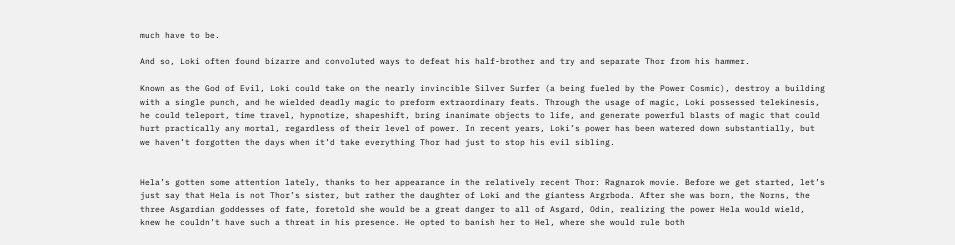much have to be.

And so, Loki often found bizarre and convoluted ways to defeat his half-brother and try and separate Thor from his hammer.

Known as the God of Evil, Loki could take on the nearly invincible Silver Surfer (a being fueled by the Power Cosmic), destroy a building with a single punch, and he wielded deadly magic to preform extraordinary feats. Through the usage of magic, Loki possessed telekinesis, he could teleport, time travel, hypnotize, shapeshift, bring inanimate objects to life, and generate powerful blasts of magic that could hurt practically any mortal, regardless of their level of power. In recent years, Loki’s power has been watered down substantially, but we haven’t forgotten the days when it’d take everything Thor had just to stop his evil sibling.


Hela’s gotten some attention lately, thanks to her appearance in the relatively recent Thor: Ragnarok movie. Before we get started, let’s just say that Hela is not Thor’s sister, but rather the daughter of Loki and the giantess Argrboda. After she was born, the Norns, the three Asgardian goddesses of fate, foretold she would be a great danger to all of Asgard, Odin, realizing the power Hela would wield, knew he couldn’t have such a threat in his presence. He opted to banish her to Hel, where she would rule both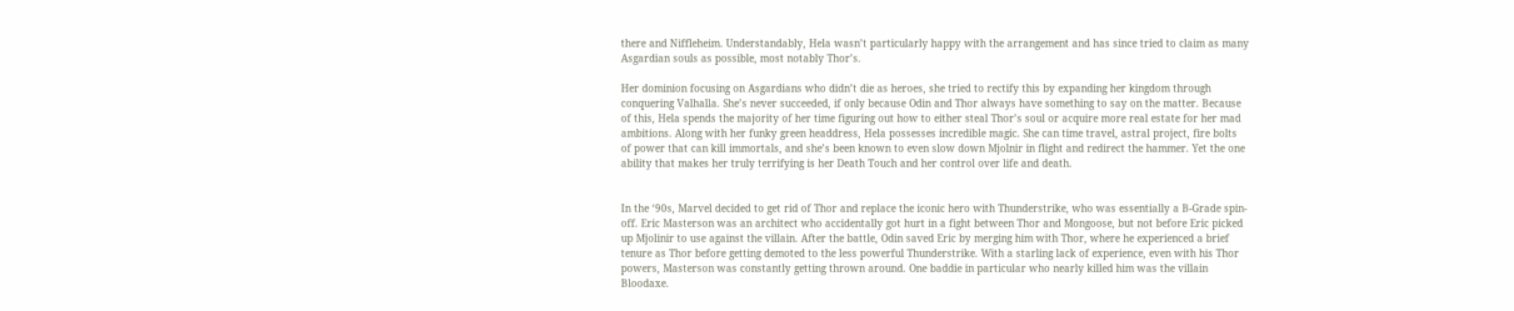there and Niffleheim. Understandably, Hela wasn’t particularly happy with the arrangement and has since tried to claim as many Asgardian souls as possible, most notably Thor’s.

Her dominion focusing on Asgardians who didn’t die as heroes, she tried to rectify this by expanding her kingdom through conquering Valhalla. She’s never succeeded, if only because Odin and Thor always have something to say on the matter. Because of this, Hela spends the majority of her time figuring out how to either steal Thor’s soul or acquire more real estate for her mad ambitions. Along with her funky green headdress, Hela possesses incredible magic. She can time travel, astral project, fire bolts of power that can kill immortals, and she’s been known to even slow down Mjolnir in flight and redirect the hammer. Yet the one ability that makes her truly terrifying is her Death Touch and her control over life and death.


In the ‘90s, Marvel decided to get rid of Thor and replace the iconic hero with Thunderstrike, who was essentially a B-Grade spin-off. Eric Masterson was an architect who accidentally got hurt in a fight between Thor and Mongoose, but not before Eric picked up Mjolinir to use against the villain. After the battle, Odin saved Eric by merging him with Thor, where he experienced a brief tenure as Thor before getting demoted to the less powerful Thunderstrike. With a starling lack of experience, even with his Thor powers, Masterson was constantly getting thrown around. One baddie in particular who nearly killed him was the villain Bloodaxe.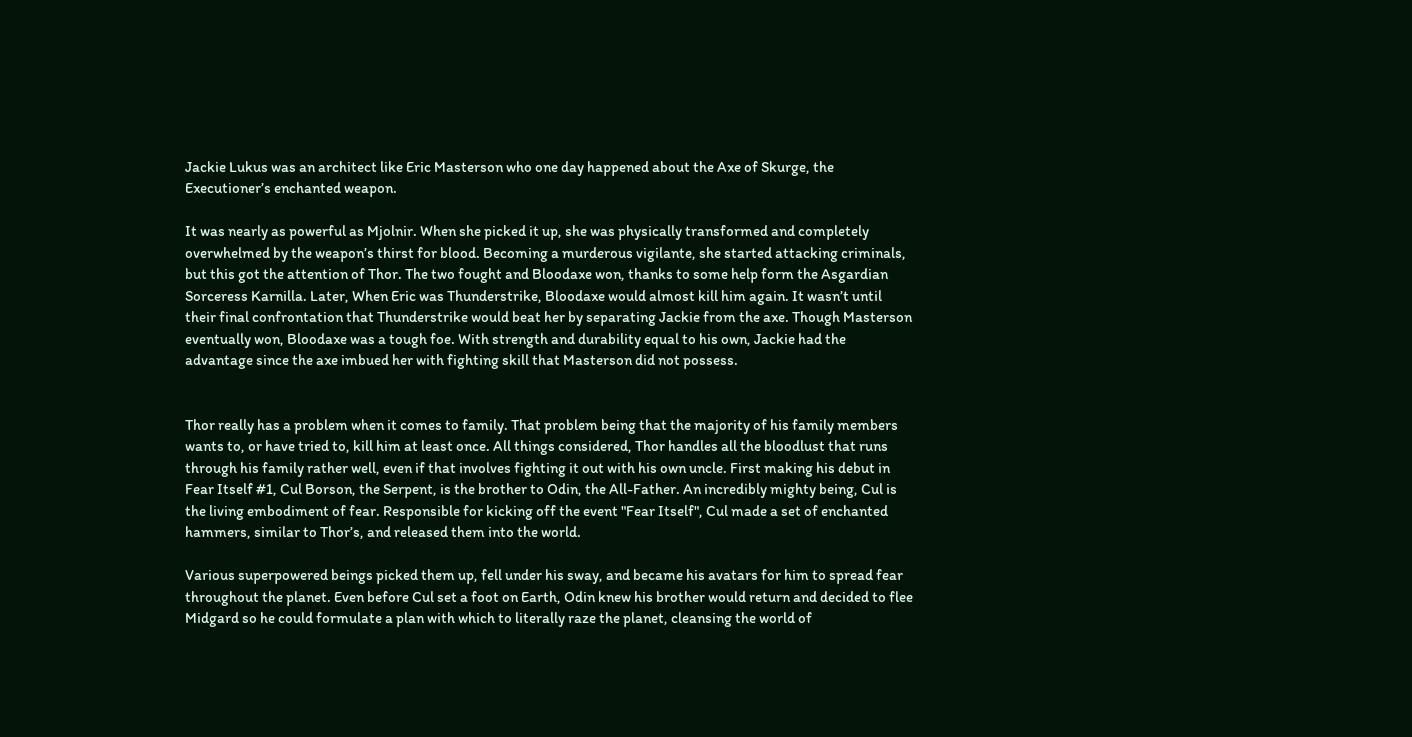Jackie Lukus was an architect like Eric Masterson who one day happened about the Axe of Skurge, the Executioner’s enchanted weapon.

It was nearly as powerful as Mjolnir. When she picked it up, she was physically transformed and completely overwhelmed by the weapon’s thirst for blood. Becoming a murderous vigilante, she started attacking criminals, but this got the attention of Thor. The two fought and Bloodaxe won, thanks to some help form the Asgardian Sorceress Karnilla. Later, When Eric was Thunderstrike, Bloodaxe would almost kill him again. It wasn’t until their final confrontation that Thunderstrike would beat her by separating Jackie from the axe. Though Masterson eventually won, Bloodaxe was a tough foe. With strength and durability equal to his own, Jackie had the advantage since the axe imbued her with fighting skill that Masterson did not possess.


Thor really has a problem when it comes to family. That problem being that the majority of his family members wants to, or have tried to, kill him at least once. All things considered, Thor handles all the bloodlust that runs through his family rather well, even if that involves fighting it out with his own uncle. First making his debut in Fear Itself #1, Cul Borson, the Serpent, is the brother to Odin, the All-Father. An incredibly mighty being, Cul is the living embodiment of fear. Responsible for kicking off the event "Fear Itself", Cul made a set of enchanted hammers, similar to Thor’s, and released them into the world.

Various superpowered beings picked them up, fell under his sway, and became his avatars for him to spread fear throughout the planet. Even before Cul set a foot on Earth, Odin knew his brother would return and decided to flee Midgard so he could formulate a plan with which to literally raze the planet, cleansing the world of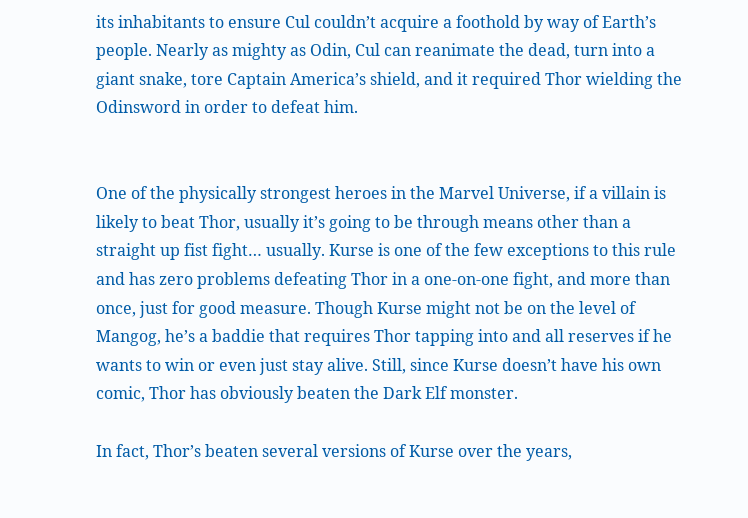its inhabitants to ensure Cul couldn’t acquire a foothold by way of Earth’s people. Nearly as mighty as Odin, Cul can reanimate the dead, turn into a giant snake, tore Captain America’s shield, and it required Thor wielding the Odinsword in order to defeat him.


One of the physically strongest heroes in the Marvel Universe, if a villain is likely to beat Thor, usually it’s going to be through means other than a straight up fist fight… usually. Kurse is one of the few exceptions to this rule and has zero problems defeating Thor in a one-on-one fight, and more than once, just for good measure. Though Kurse might not be on the level of Mangog, he’s a baddie that requires Thor tapping into and all reserves if he wants to win or even just stay alive. Still, since Kurse doesn’t have his own comic, Thor has obviously beaten the Dark Elf monster.

In fact, Thor’s beaten several versions of Kurse over the years,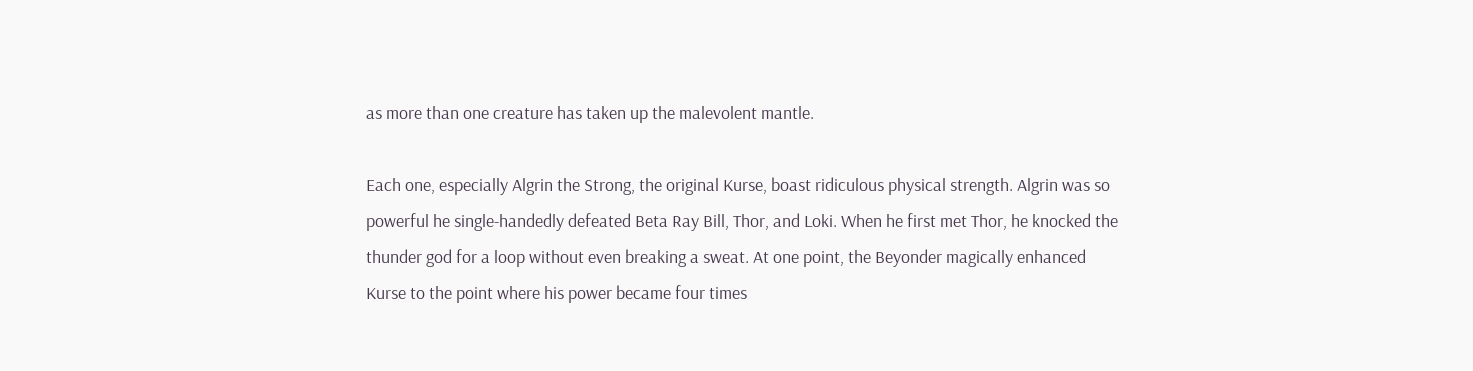as more than one creature has taken up the malevolent mantle.

Each one, especially Algrin the Strong, the original Kurse, boast ridiculous physical strength. Algrin was so powerful he single-handedly defeated Beta Ray Bill, Thor, and Loki. When he first met Thor, he knocked the thunder god for a loop without even breaking a sweat. At one point, the Beyonder magically enhanced Kurse to the point where his power became four times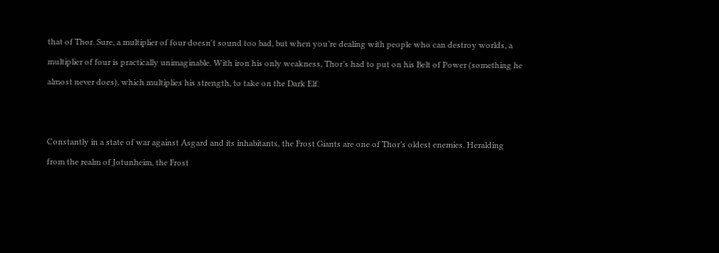that of Thor. Sure, a multiplier of four doesn't sound too bad, but when you’re dealing with people who can destroy worlds, a multiplier of four is practically unimaginable. With iron his only weakness, Thor’s had to put on his Belt of Power (something he almost never does), which multiplies his strength, to take on the Dark Elf.


Constantly in a state of war against Asgard and its inhabitants, the Frost Giants are one of Thor’s oldest enemies. Heralding from the realm of Jotunheim, the Frost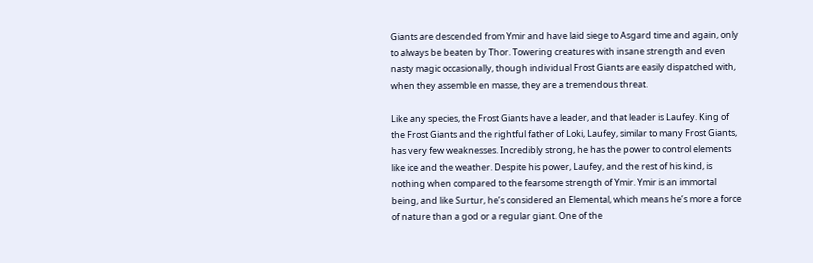Giants are descended from Ymir and have laid siege to Asgard time and again, only to always be beaten by Thor. Towering creatures with insane strength and even nasty magic occasionally, though individual Frost Giants are easily dispatched with, when they assemble en masse, they are a tremendous threat.

Like any species, the Frost Giants have a leader, and that leader is Laufey. King of the Frost Giants and the rightful father of Loki, Laufey, similar to many Frost Giants, has very few weaknesses. Incredibly strong, he has the power to control elements like ice and the weather. Despite his power, Laufey, and the rest of his kind, is nothing when compared to the fearsome strength of Ymir. Ymir is an immortal being, and like Surtur, he’s considered an Elemental, which means he’s more a force of nature than a god or a regular giant. One of the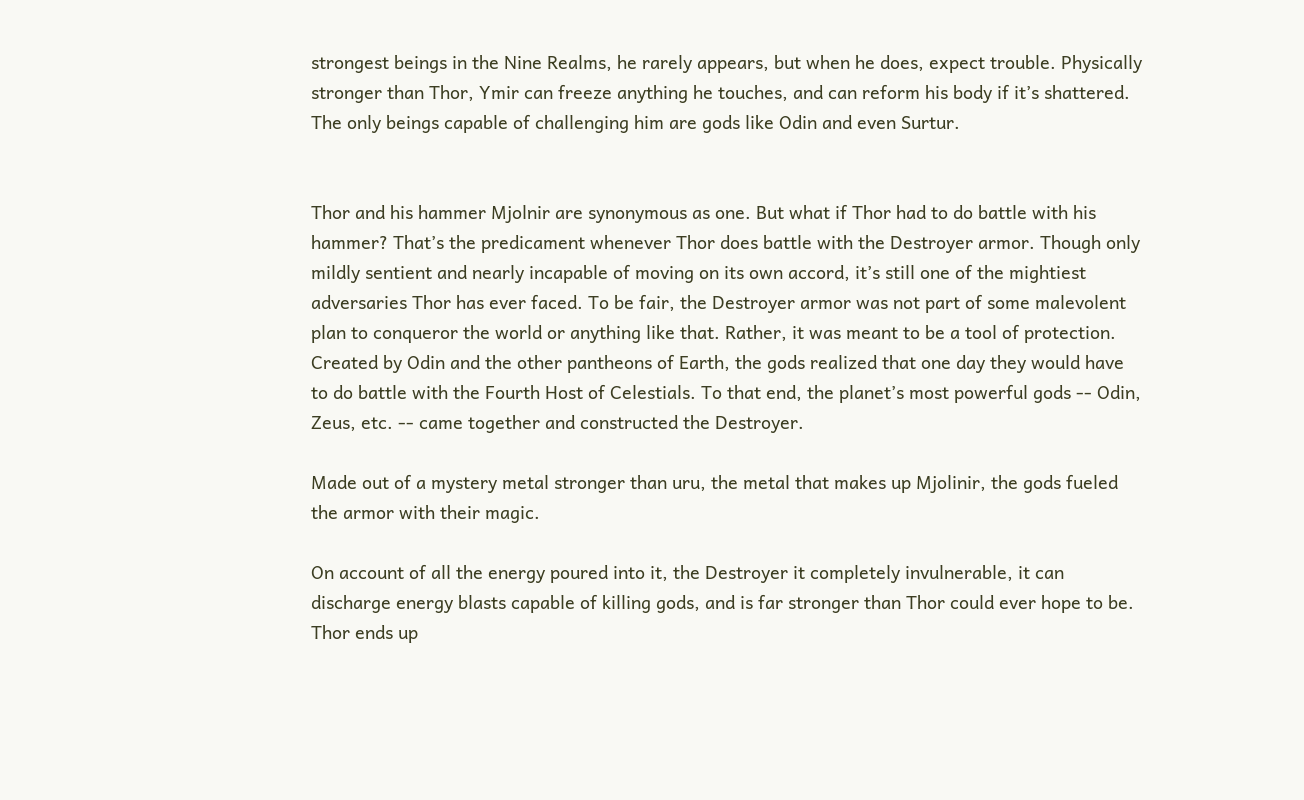strongest beings in the Nine Realms, he rarely appears, but when he does, expect trouble. Physically stronger than Thor, Ymir can freeze anything he touches, and can reform his body if it’s shattered. The only beings capable of challenging him are gods like Odin and even Surtur.


Thor and his hammer Mjolnir are synonymous as one. But what if Thor had to do battle with his hammer? That’s the predicament whenever Thor does battle with the Destroyer armor. Though only mildly sentient and nearly incapable of moving on its own accord, it’s still one of the mightiest adversaries Thor has ever faced. To be fair, the Destroyer armor was not part of some malevolent plan to conqueror the world or anything like that. Rather, it was meant to be a tool of protection. Created by Odin and the other pantheons of Earth, the gods realized that one day they would have to do battle with the Fourth Host of Celestials. To that end, the planet’s most powerful gods -- Odin, Zeus, etc. -- came together and constructed the Destroyer.

Made out of a mystery metal stronger than uru, the metal that makes up Mjolinir, the gods fueled the armor with their magic.

On account of all the energy poured into it, the Destroyer it completely invulnerable, it can discharge energy blasts capable of killing gods, and is far stronger than Thor could ever hope to be. Thor ends up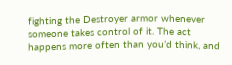fighting the Destroyer armor whenever someone takes control of it. The act happens more often than you’d think, and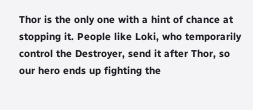Thor is the only one with a hint of chance at stopping it. People like Loki, who temporarily control the Destroyer, send it after Thor, so our hero ends up fighting the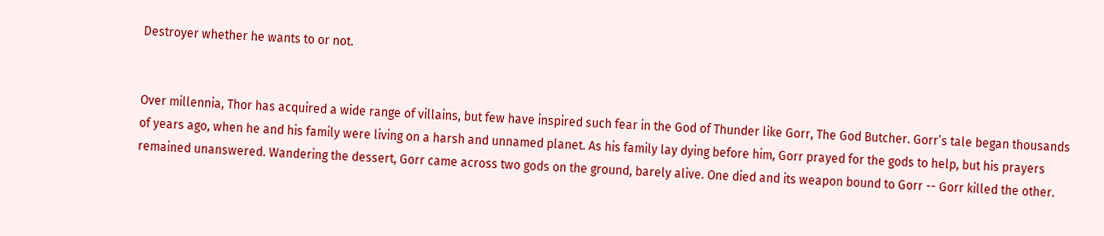Destroyer whether he wants to or not.


Over millennia, Thor has acquired a wide range of villains, but few have inspired such fear in the God of Thunder like Gorr, The God Butcher. Gorr’s tale began thousands of years ago, when he and his family were living on a harsh and unnamed planet. As his family lay dying before him, Gorr prayed for the gods to help, but his prayers remained unanswered. Wandering the dessert, Gorr came across two gods on the ground, barely alive. One died and its weapon bound to Gorr -- Gorr killed the other.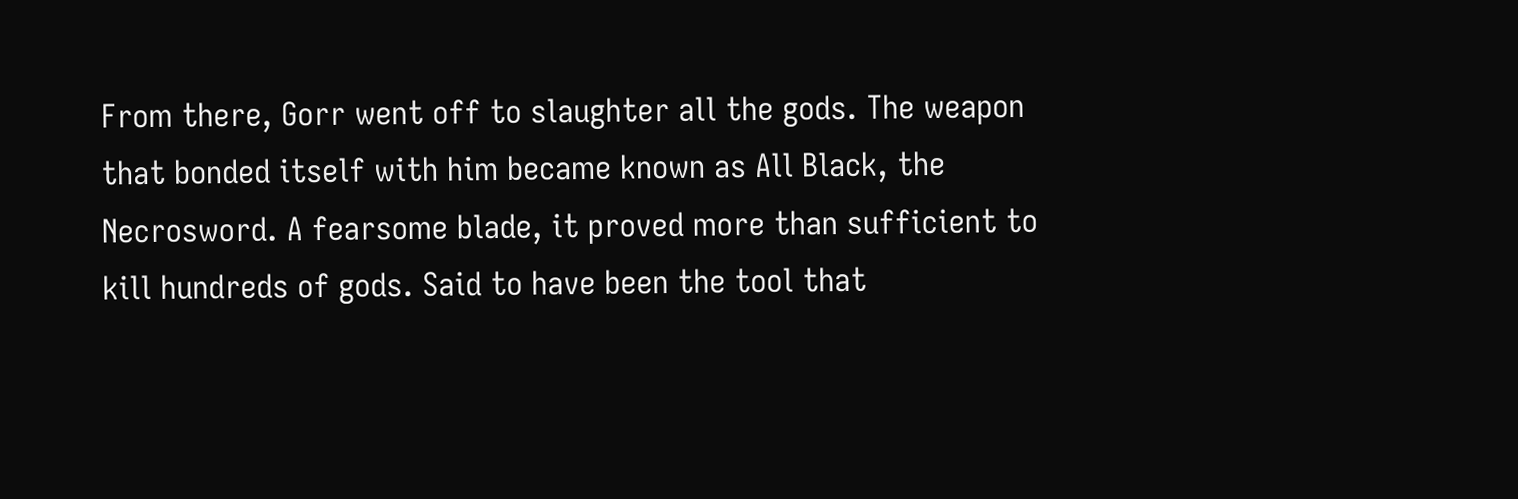From there, Gorr went off to slaughter all the gods. The weapon that bonded itself with him became known as All Black, the Necrosword. A fearsome blade, it proved more than sufficient to kill hundreds of gods. Said to have been the tool that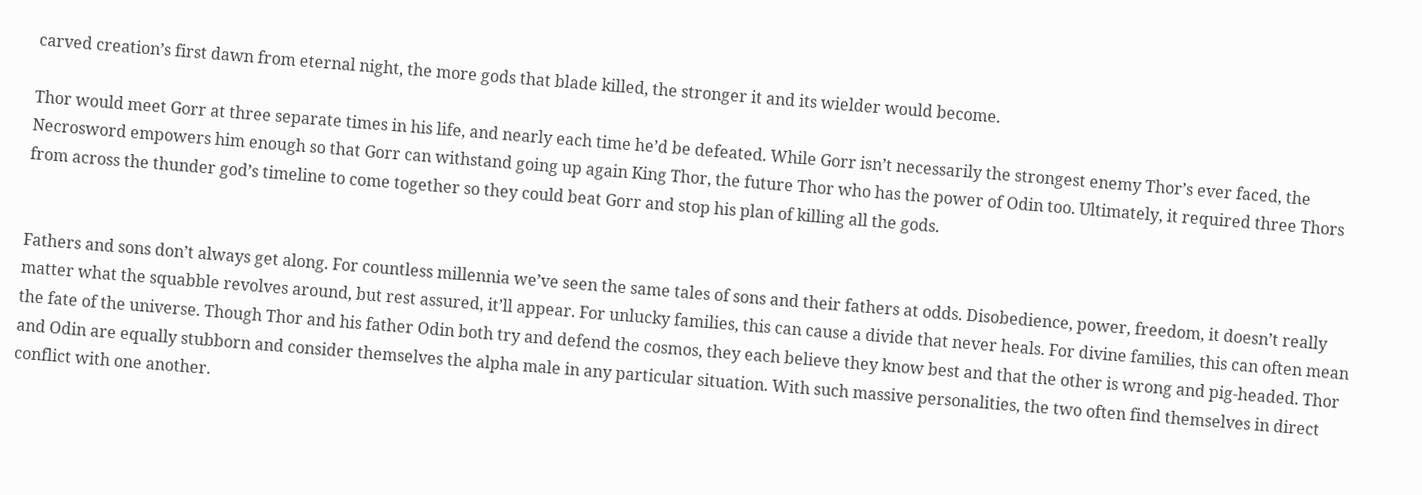carved creation’s first dawn from eternal night, the more gods that blade killed, the stronger it and its wielder would become.

Thor would meet Gorr at three separate times in his life, and nearly each time he’d be defeated. While Gorr isn’t necessarily the strongest enemy Thor’s ever faced, the Necrosword empowers him enough so that Gorr can withstand going up again King Thor, the future Thor who has the power of Odin too. Ultimately, it required three Thors from across the thunder god’s timeline to come together so they could beat Gorr and stop his plan of killing all the gods.


Fathers and sons don’t always get along. For countless millennia we’ve seen the same tales of sons and their fathers at odds. Disobedience, power, freedom, it doesn’t really matter what the squabble revolves around, but rest assured, it’ll appear. For unlucky families, this can cause a divide that never heals. For divine families, this can often mean the fate of the universe. Though Thor and his father Odin both try and defend the cosmos, they each believe they know best and that the other is wrong and pig-headed. Thor and Odin are equally stubborn and consider themselves the alpha male in any particular situation. With such massive personalities, the two often find themselves in direct conflict with one another.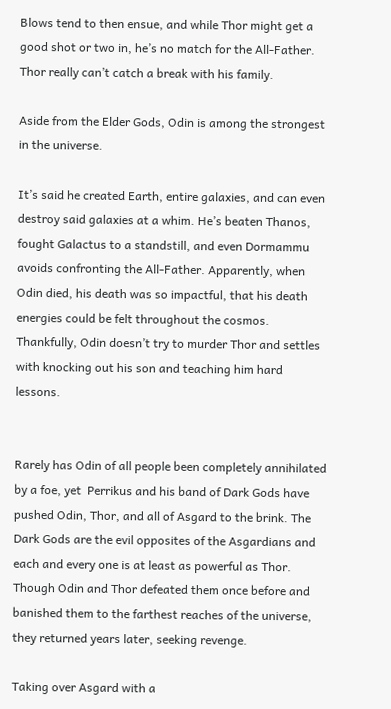Blows tend to then ensue, and while Thor might get a good shot or two in, he’s no match for the All-Father. Thor really can’t catch a break with his family.

Aside from the Elder Gods, Odin is among the strongest in the universe.

It’s said he created Earth, entire galaxies, and can even destroy said galaxies at a whim. He’s beaten Thanos, fought Galactus to a standstill, and even Dormammu avoids confronting the All-Father. Apparently, when Odin died, his death was so impactful, that his death energies could be felt throughout the cosmos. Thankfully, Odin doesn’t try to murder Thor and settles with knocking out his son and teaching him hard lessons.


Rarely has Odin of all people been completely annihilated by a foe, yet  Perrikus and his band of Dark Gods have pushed Odin, Thor, and all of Asgard to the brink. The Dark Gods are the evil opposites of the Asgardians and each and every one is at least as powerful as Thor. Though Odin and Thor defeated them once before and banished them to the farthest reaches of the universe, they returned years later, seeking revenge.

Taking over Asgard with a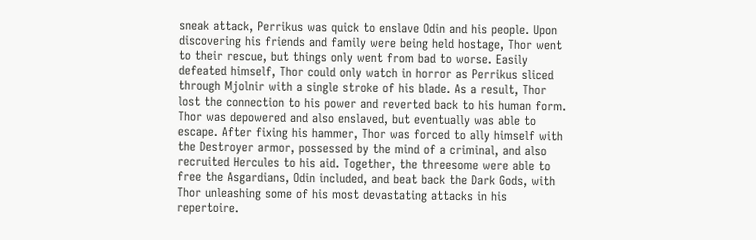sneak attack, Perrikus was quick to enslave Odin and his people. Upon discovering his friends and family were being held hostage, Thor went to their rescue, but things only went from bad to worse. Easily defeated himself, Thor could only watch in horror as Perrikus sliced through Mjolnir with a single stroke of his blade. As a result, Thor lost the connection to his power and reverted back to his human form. Thor was depowered and also enslaved, but eventually was able to escape. After fixing his hammer, Thor was forced to ally himself with the Destroyer armor, possessed by the mind of a criminal, and also recruited Hercules to his aid. Together, the threesome were able to free the Asgardians, Odin included, and beat back the Dark Gods, with Thor unleashing some of his most devastating attacks in his repertoire.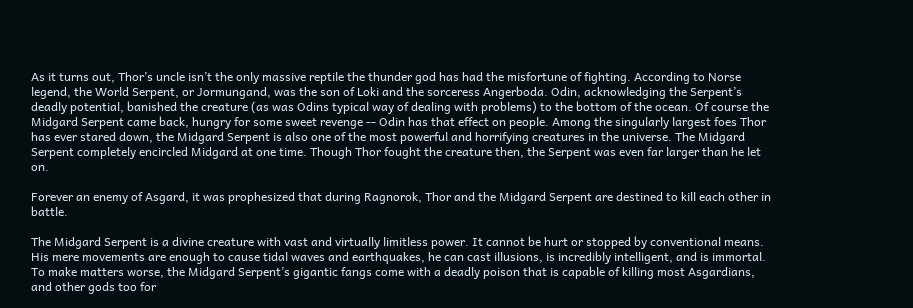As it turns out, Thor’s uncle isn’t the only massive reptile the thunder god has had the misfortune of fighting. According to Norse legend, the World Serpent, or Jormungand, was the son of Loki and the sorceress Angerboda. Odin, acknowledging the Serpent’s deadly potential, banished the creature (as was Odins typical way of dealing with problems) to the bottom of the ocean. Of course the Midgard Serpent came back, hungry for some sweet revenge -- Odin has that effect on people. Among the singularly largest foes Thor has ever stared down, the Midgard Serpent is also one of the most powerful and horrifying creatures in the universe. The Midgard Serpent completely encircled Midgard at one time. Though Thor fought the creature then, the Serpent was even far larger than he let on.

Forever an enemy of Asgard, it was prophesized that during Ragnorok, Thor and the Midgard Serpent are destined to kill each other in battle.

The Midgard Serpent is a divine creature with vast and virtually limitless power. It cannot be hurt or stopped by conventional means. His mere movements are enough to cause tidal waves and earthquakes, he can cast illusions, is incredibly intelligent, and is immortal. To make matters worse, the Midgard Serpent’s gigantic fangs come with a deadly poison that is capable of killing most Asgardians, and other gods too for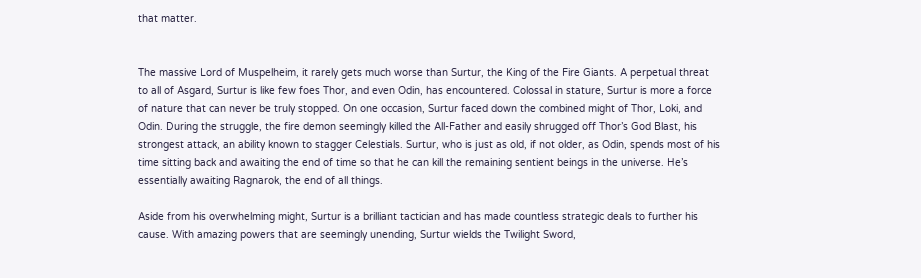that matter.


The massive Lord of Muspelheim, it rarely gets much worse than Surtur, the King of the Fire Giants. A perpetual threat to all of Asgard, Surtur is like few foes Thor, and even Odin, has encountered. Colossal in stature, Surtur is more a force of nature that can never be truly stopped. On one occasion, Surtur faced down the combined might of Thor, Loki, and Odin. During the struggle, the fire demon seemingly killed the All-Father and easily shrugged off Thor’s God Blast, his strongest attack, an ability known to stagger Celestials. Surtur, who is just as old, if not older, as Odin, spends most of his time sitting back and awaiting the end of time so that he can kill the remaining sentient beings in the universe. He’s essentially awaiting Ragnarok, the end of all things.

Aside from his overwhelming might, Surtur is a brilliant tactician and has made countless strategic deals to further his cause. With amazing powers that are seemingly unending, Surtur wields the Twilight Sword,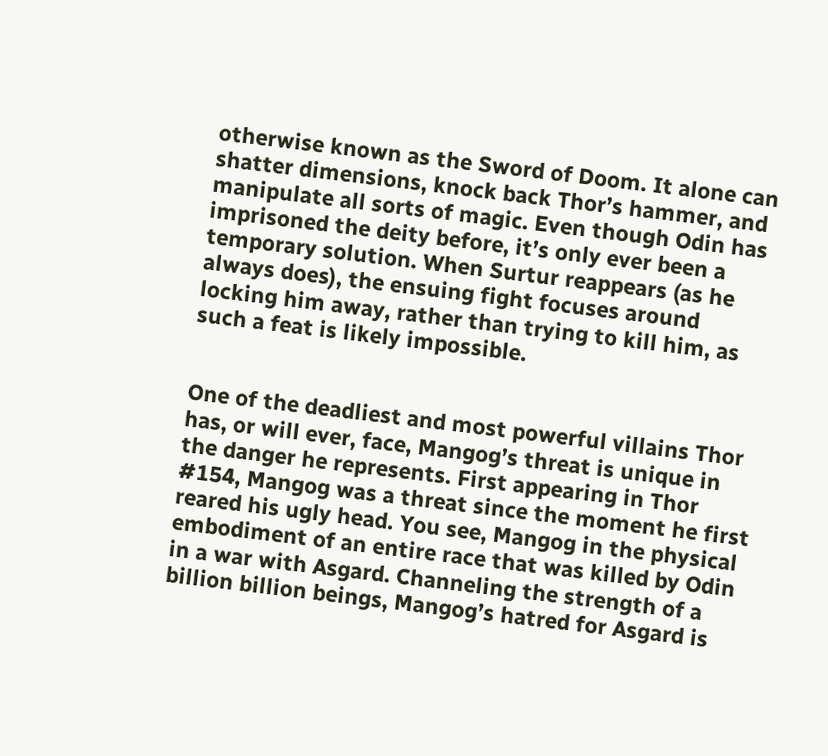otherwise known as the Sword of Doom. It alone can shatter dimensions, knock back Thor’s hammer, and manipulate all sorts of magic. Even though Odin has imprisoned the deity before, it’s only ever been a temporary solution. When Surtur reappears (as he always does), the ensuing fight focuses around locking him away, rather than trying to kill him, as such a feat is likely impossible.


One of the deadliest and most powerful villains Thor has, or will ever, face, Mangog’s threat is unique in the danger he represents. First appearing in Thor #154, Mangog was a threat since the moment he first reared his ugly head. You see, Mangog in the physical embodiment of an entire race that was killed by Odin in a war with Asgard. Channeling the strength of a billion billion beings, Mangog’s hatred for Asgard is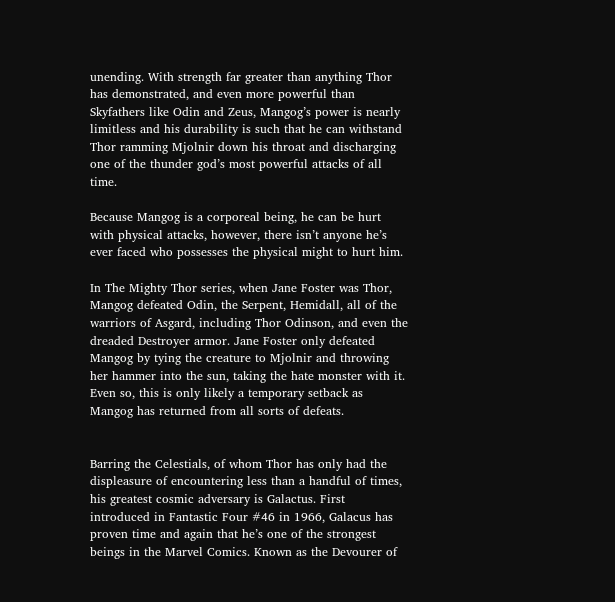unending. With strength far greater than anything Thor has demonstrated, and even more powerful than Skyfathers like Odin and Zeus, Mangog’s power is nearly limitless and his durability is such that he can withstand Thor ramming Mjolnir down his throat and discharging one of the thunder god’s most powerful attacks of all time.

Because Mangog is a corporeal being, he can be hurt with physical attacks, however, there isn’t anyone he’s ever faced who possesses the physical might to hurt him.

In The Mighty Thor series, when Jane Foster was Thor, Mangog defeated Odin, the Serpent, Hemidall, all of the warriors of Asgard, including Thor Odinson, and even the dreaded Destroyer armor. Jane Foster only defeated Mangog by tying the creature to Mjolnir and throwing her hammer into the sun, taking the hate monster with it. Even so, this is only likely a temporary setback as Mangog has returned from all sorts of defeats.


Barring the Celestials, of whom Thor has only had the displeasure of encountering less than a handful of times, his greatest cosmic adversary is Galactus. First introduced in Fantastic Four #46 in 1966, Galacus has proven time and again that he’s one of the strongest beings in the Marvel Comics. Known as the Devourer of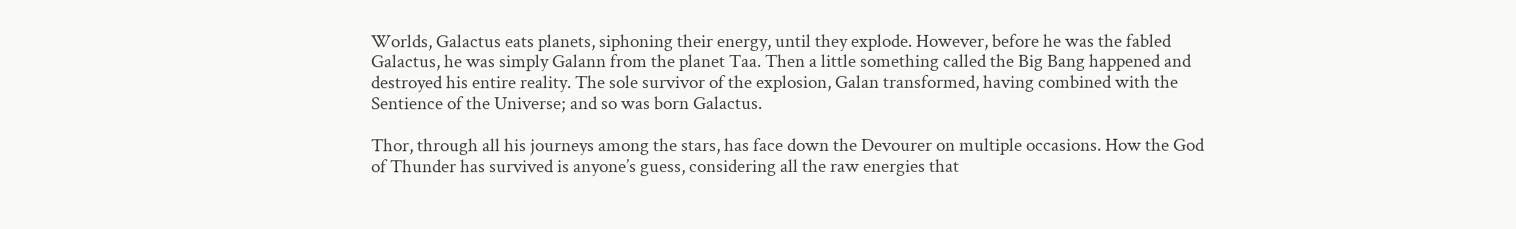Worlds, Galactus eats planets, siphoning their energy, until they explode. However, before he was the fabled Galactus, he was simply Galann from the planet Taa. Then a little something called the Big Bang happened and destroyed his entire reality. The sole survivor of the explosion, Galan transformed, having combined with the Sentience of the Universe; and so was born Galactus.

Thor, through all his journeys among the stars, has face down the Devourer on multiple occasions. How the God of Thunder has survived is anyone’s guess, considering all the raw energies that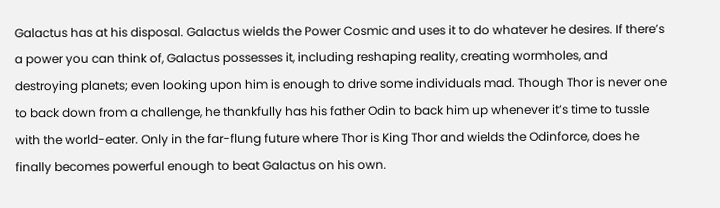Galactus has at his disposal. Galactus wields the Power Cosmic and uses it to do whatever he desires. If there’s a power you can think of, Galactus possesses it, including reshaping reality, creating wormholes, and destroying planets; even looking upon him is enough to drive some individuals mad. Though Thor is never one to back down from a challenge, he thankfully has his father Odin to back him up whenever it’s time to tussle with the world-eater. Only in the far-flung future where Thor is King Thor and wields the Odinforce, does he finally becomes powerful enough to beat Galactus on his own.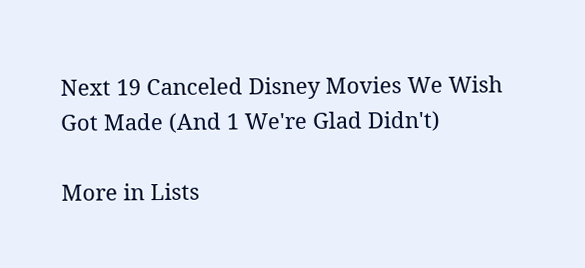Next 19 Canceled Disney Movies We Wish Got Made (And 1 We're Glad Didn't)

More in Lists